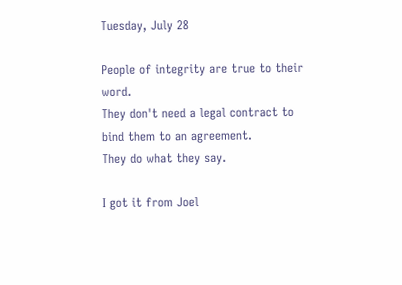Tuesday, July 28

People of integrity are true to their word.
They don't need a legal contract to bind them to an agreement.
They do what they say.

I got it from Joel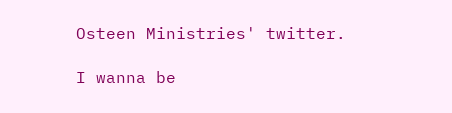Osteen Ministries' twitter.

I wanna be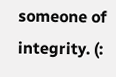someone of integrity. (: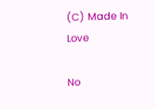(C) Made In Love

No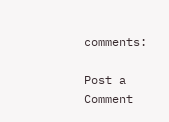comments:

Post a Comment